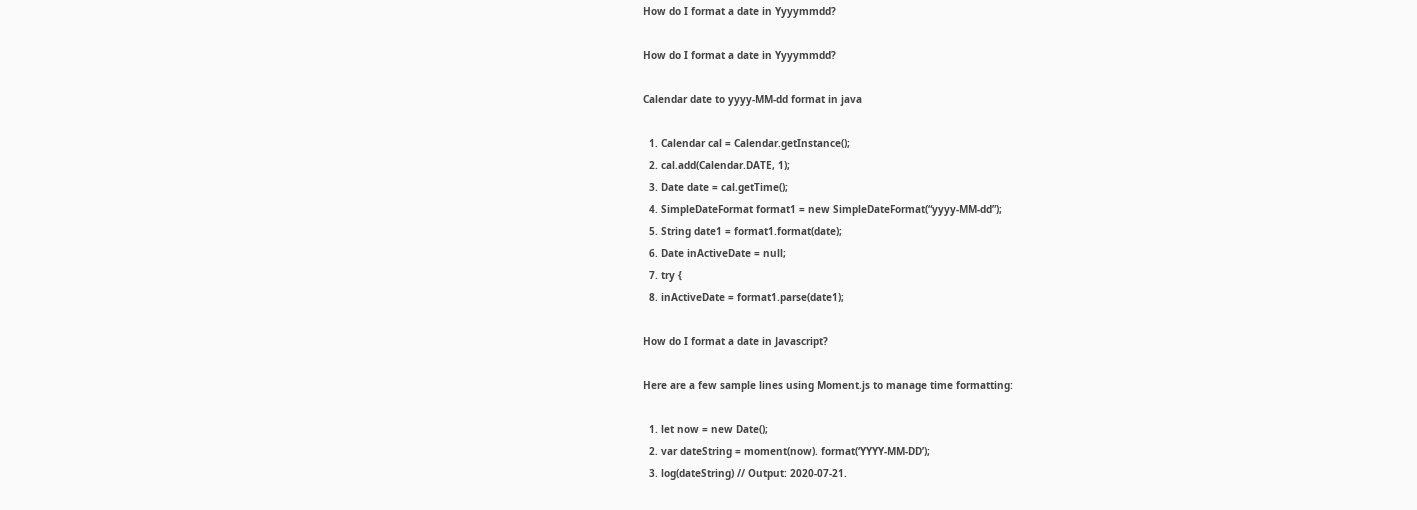How do I format a date in Yyyymmdd?

How do I format a date in Yyyymmdd?

Calendar date to yyyy-MM-dd format in java

  1. Calendar cal = Calendar.getInstance();
  2. cal.add(Calendar.DATE, 1);
  3. Date date = cal.getTime();
  4. SimpleDateFormat format1 = new SimpleDateFormat(“yyyy-MM-dd”);
  5. String date1 = format1.format(date);
  6. Date inActiveDate = null;
  7. try {
  8. inActiveDate = format1.parse(date1);

How do I format a date in Javascript?

Here are a few sample lines using Moment.js to manage time formatting:

  1. let now = new Date();
  2. var dateString = moment(now). format(‘YYYY-MM-DD’);
  3. log(dateString) // Output: 2020-07-21.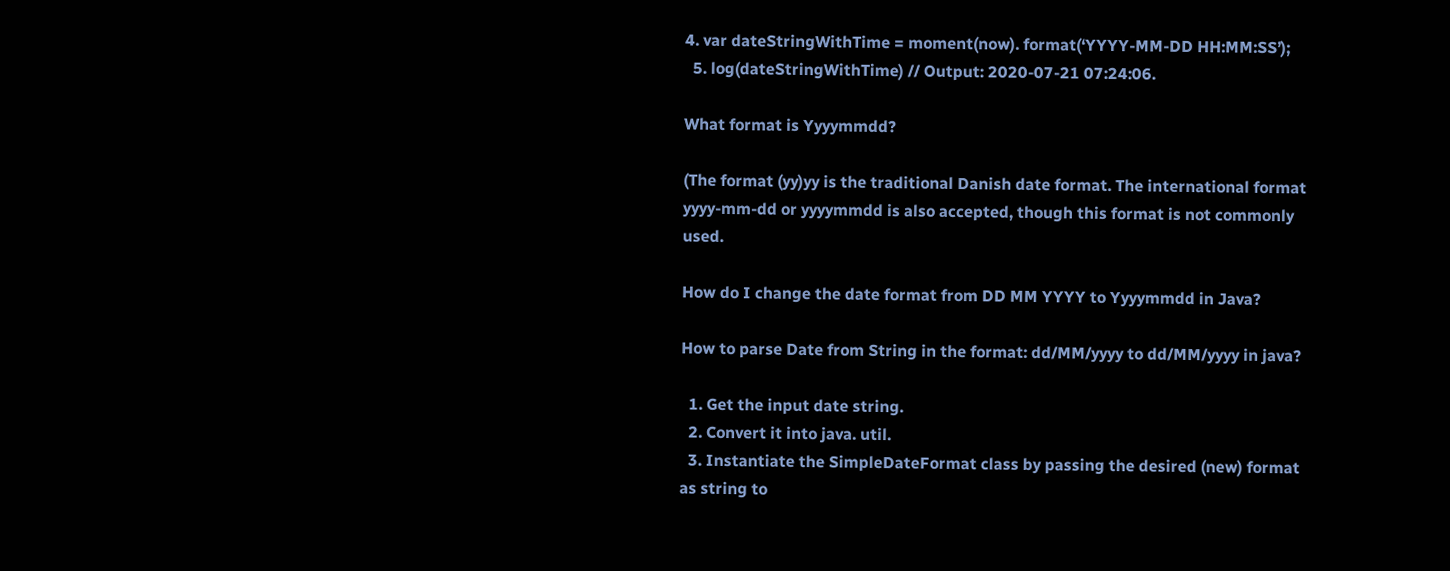4. var dateStringWithTime = moment(now). format(‘YYYY-MM-DD HH:MM:SS’);
  5. log(dateStringWithTime) // Output: 2020-07-21 07:24:06.

What format is Yyyymmdd?

(The format (yy)yy is the traditional Danish date format. The international format yyyy-mm-dd or yyyymmdd is also accepted, though this format is not commonly used.

How do I change the date format from DD MM YYYY to Yyyymmdd in Java?

How to parse Date from String in the format: dd/MM/yyyy to dd/MM/yyyy in java?

  1. Get the input date string.
  2. Convert it into java. util.
  3. Instantiate the SimpleDateFormat class by passing the desired (new) format as string to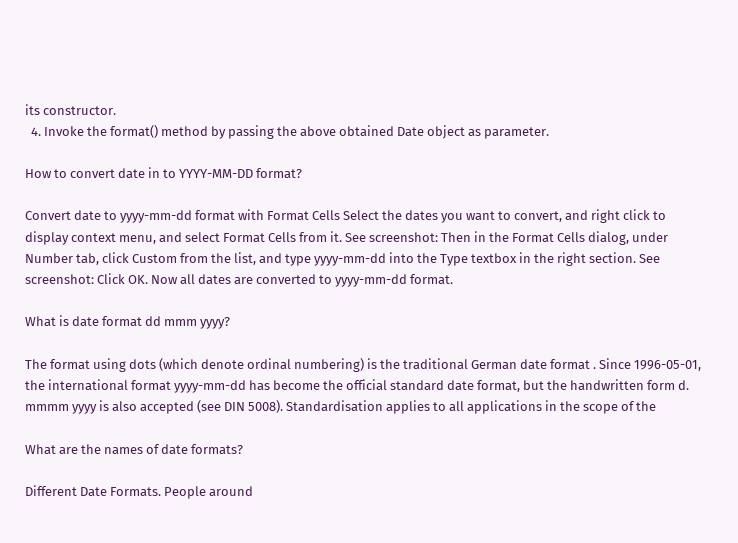its constructor.
  4. Invoke the format() method by passing the above obtained Date object as parameter.

How to convert date in to YYYY-MM-DD format?

Convert date to yyyy-mm-dd format with Format Cells Select the dates you want to convert, and right click to display context menu, and select Format Cells from it. See screenshot: Then in the Format Cells dialog, under Number tab, click Custom from the list, and type yyyy-mm-dd into the Type textbox in the right section. See screenshot: Click OK. Now all dates are converted to yyyy-mm-dd format.

What is date format dd mmm yyyy?

The format using dots (which denote ordinal numbering) is the traditional German date format . Since 1996-05-01, the international format yyyy-mm-dd has become the official standard date format, but the handwritten form d. mmmm yyyy is also accepted (see DIN 5008). Standardisation applies to all applications in the scope of the

What are the names of date formats?

Different Date Formats. People around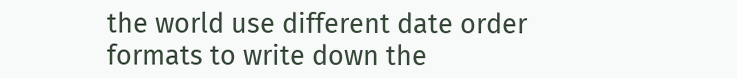the world use different date order formats to write down the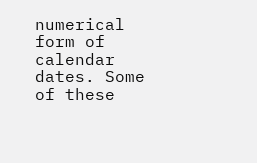numerical form of calendar dates. Some of these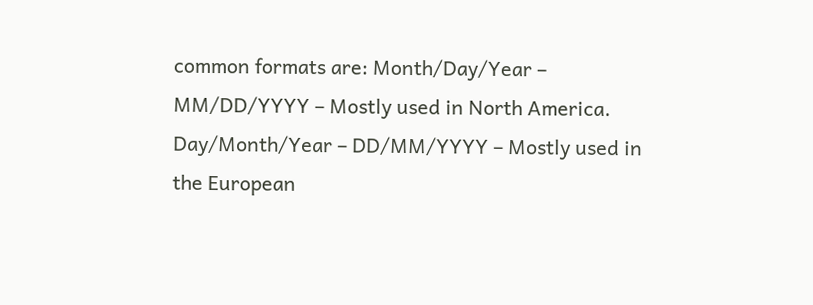common formats are: Month/Day/Year – MM/DD/YYYY – Mostly used in North America. Day/Month/Year – DD/MM/YYYY – Mostly used in the European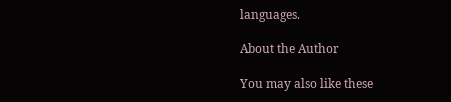languages.

About the Author

You may also like these